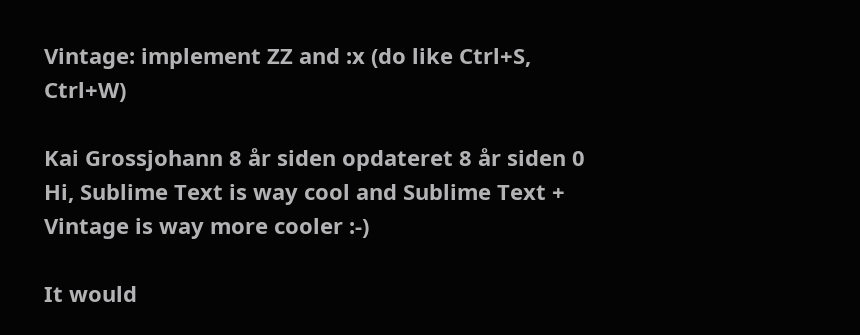Vintage: implement ZZ and :x (do like Ctrl+S, Ctrl+W)

Kai Grossjohann 8 år siden opdateret 8 år siden 0
Hi, Sublime Text is way cool and Sublime Text + Vintage is way more cooler :-)

It would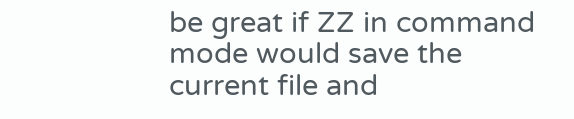be great if ZZ in command mode would save the current file and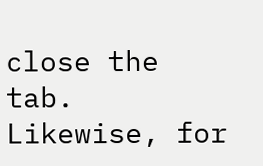close the tab.
Likewise, for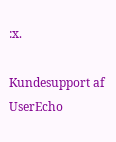:x.

Kundesupport af UserEcho